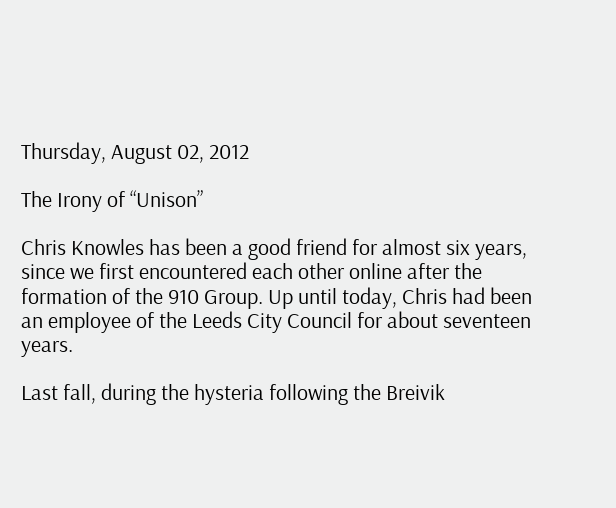Thursday, August 02, 2012

The Irony of “Unison”

Chris Knowles has been a good friend for almost six years, since we first encountered each other online after the formation of the 910 Group. Up until today, Chris had been an employee of the Leeds City Council for about seventeen years.

Last fall, during the hysteria following the Breivik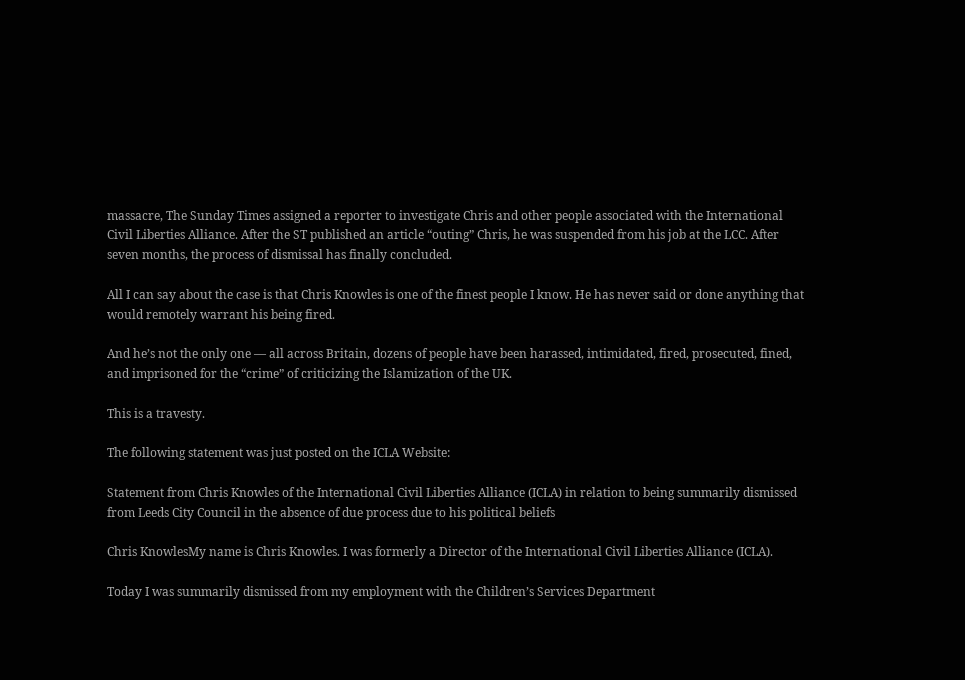massacre, The Sunday Times assigned a reporter to investigate Chris and other people associated with the International Civil Liberties Alliance. After the ST published an article “outing” Chris, he was suspended from his job at the LCC. After seven months, the process of dismissal has finally concluded.

All I can say about the case is that Chris Knowles is one of the finest people I know. He has never said or done anything that would remotely warrant his being fired.

And he’s not the only one — all across Britain, dozens of people have been harassed, intimidated, fired, prosecuted, fined, and imprisoned for the “crime” of criticizing the Islamization of the UK.

This is a travesty.

The following statement was just posted on the ICLA Website:

Statement from Chris Knowles of the International Civil Liberties Alliance (ICLA) in relation to being summarily dismissed from Leeds City Council in the absence of due process due to his political beliefs

Chris KnowlesMy name is Chris Knowles. I was formerly a Director of the International Civil Liberties Alliance (ICLA).

Today I was summarily dismissed from my employment with the Children’s Services Department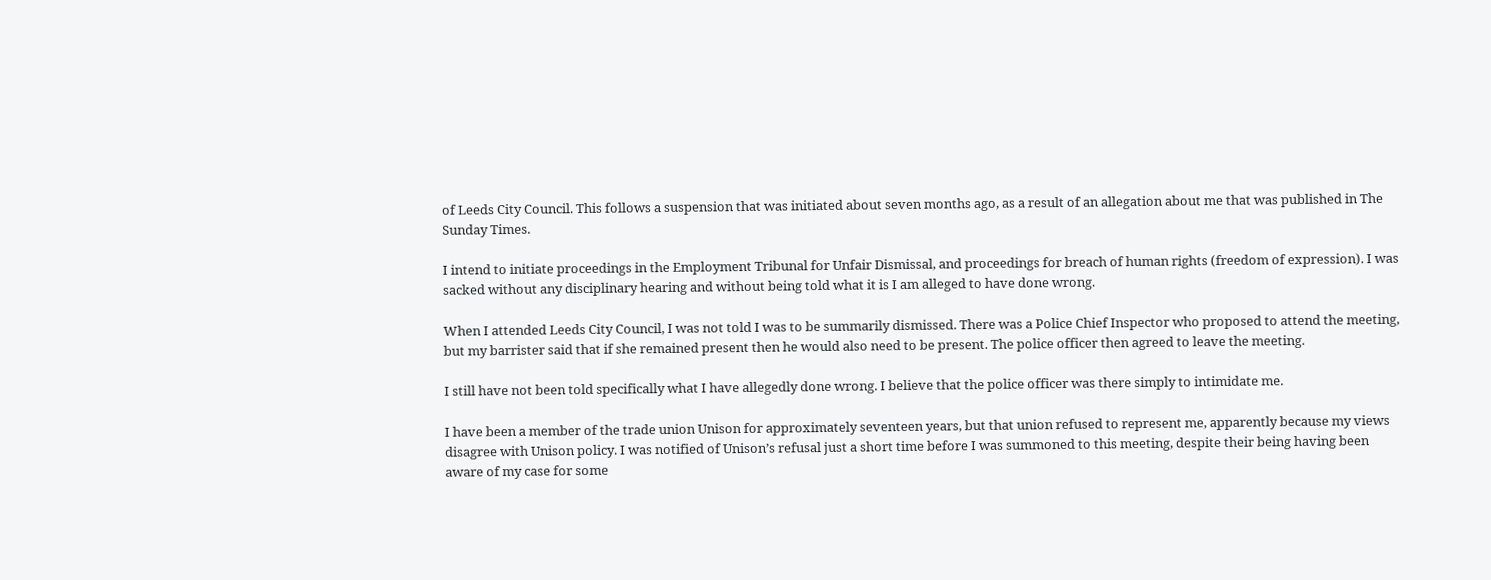of Leeds City Council. This follows a suspension that was initiated about seven months ago, as a result of an allegation about me that was published in The Sunday Times.

I intend to initiate proceedings in the Employment Tribunal for Unfair Dismissal, and proceedings for breach of human rights (freedom of expression). I was sacked without any disciplinary hearing and without being told what it is I am alleged to have done wrong.

When I attended Leeds City Council, I was not told I was to be summarily dismissed. There was a Police Chief Inspector who proposed to attend the meeting, but my barrister said that if she remained present then he would also need to be present. The police officer then agreed to leave the meeting.

I still have not been told specifically what I have allegedly done wrong. I believe that the police officer was there simply to intimidate me.

I have been a member of the trade union Unison for approximately seventeen years, but that union refused to represent me, apparently because my views disagree with Unison policy. I was notified of Unison’s refusal just a short time before I was summoned to this meeting, despite their being having been aware of my case for some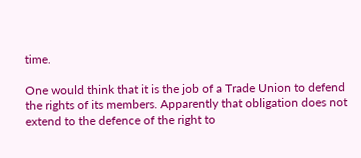time.

One would think that it is the job of a Trade Union to defend the rights of its members. Apparently that obligation does not extend to the defence of the right to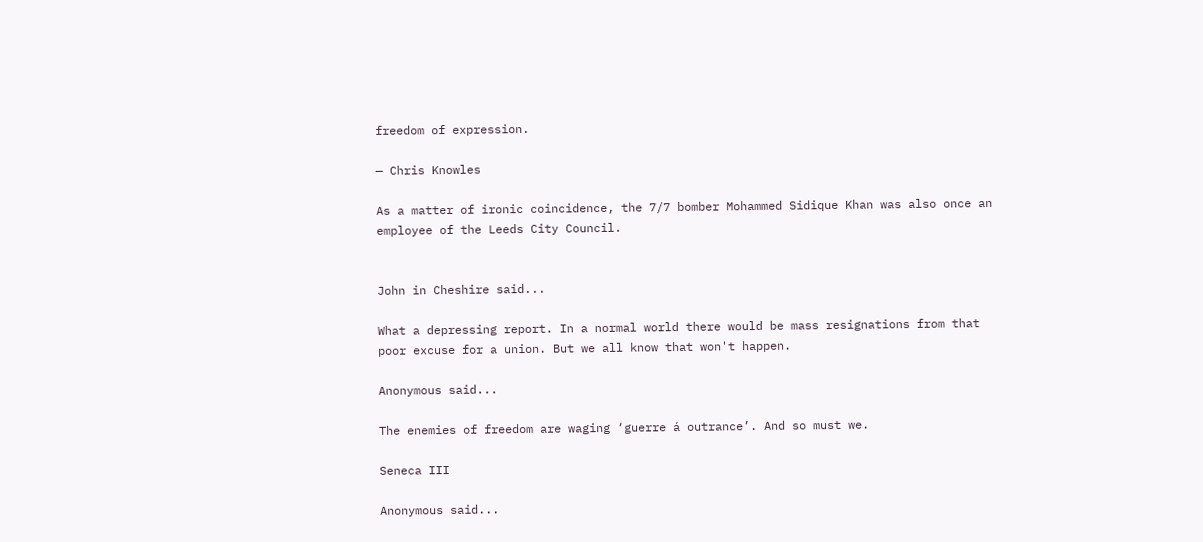freedom of expression.

— Chris Knowles

As a matter of ironic coincidence, the 7/7 bomber Mohammed Sidique Khan was also once an employee of the Leeds City Council.


John in Cheshire said...

What a depressing report. In a normal world there would be mass resignations from that poor excuse for a union. But we all know that won't happen.

Anonymous said...

The enemies of freedom are waging ‘guerre á outrance’. And so must we.

Seneca III

Anonymous said...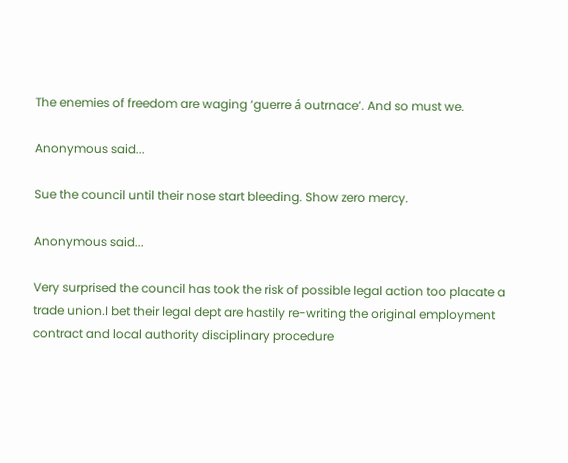The enemies of freedom are waging ‘guerre á outrnace’. And so must we.

Anonymous said...

Sue the council until their nose start bleeding. Show zero mercy.

Anonymous said...

Very surprised the council has took the risk of possible legal action too placate a trade union.I bet their legal dept are hastily re-writing the original employment contract and local authority disciplinary procedure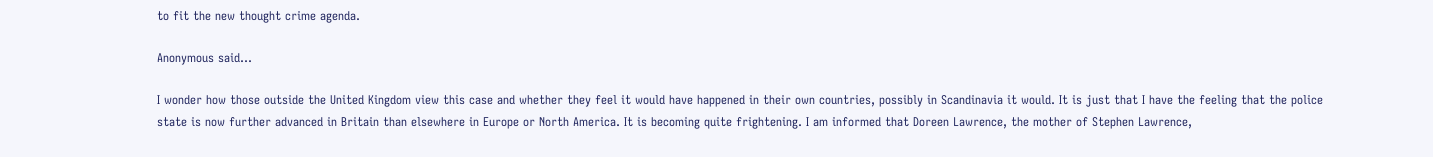to fit the new thought crime agenda.

Anonymous said...

I wonder how those outside the United Kingdom view this case and whether they feel it would have happened in their own countries, possibly in Scandinavia it would. It is just that I have the feeling that the police state is now further advanced in Britain than elsewhere in Europe or North America. It is becoming quite frightening. I am informed that Doreen Lawrence, the mother of Stephen Lawrence,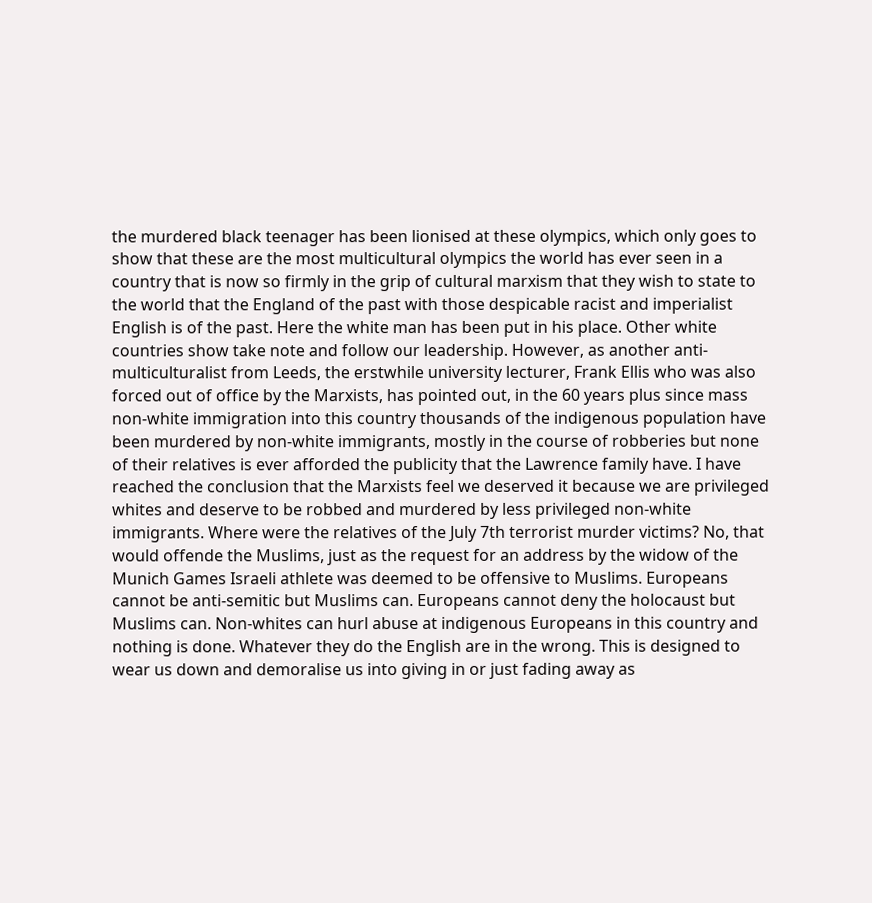the murdered black teenager has been lionised at these olympics, which only goes to show that these are the most multicultural olympics the world has ever seen in a country that is now so firmly in the grip of cultural marxism that they wish to state to the world that the England of the past with those despicable racist and imperialist English is of the past. Here the white man has been put in his place. Other white countries show take note and follow our leadership. However, as another anti-multiculturalist from Leeds, the erstwhile university lecturer, Frank Ellis who was also forced out of office by the Marxists, has pointed out, in the 60 years plus since mass non-white immigration into this country thousands of the indigenous population have been murdered by non-white immigrants, mostly in the course of robberies but none of their relatives is ever afforded the publicity that the Lawrence family have. I have reached the conclusion that the Marxists feel we deserved it because we are privileged whites and deserve to be robbed and murdered by less privileged non-white immigrants. Where were the relatives of the July 7th terrorist murder victims? No, that would offende the Muslims, just as the request for an address by the widow of the Munich Games Israeli athlete was deemed to be offensive to Muslims. Europeans cannot be anti-semitic but Muslims can. Europeans cannot deny the holocaust but Muslims can. Non-whites can hurl abuse at indigenous Europeans in this country and nothing is done. Whatever they do the English are in the wrong. This is designed to wear us down and demoralise us into giving in or just fading away as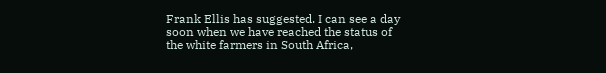Frank Ellis has suggested. I can see a day soon when we have reached the status of the white farmers in South Africa,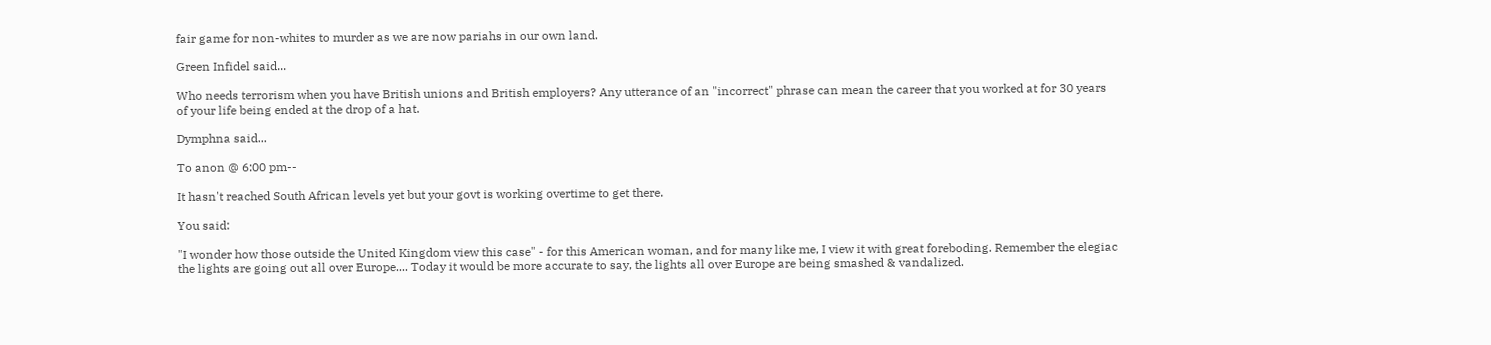fair game for non-whites to murder as we are now pariahs in our own land.

Green Infidel said...

Who needs terrorism when you have British unions and British employers? Any utterance of an "incorrect" phrase can mean the career that you worked at for 30 years of your life being ended at the drop of a hat.

Dymphna said...

To anon @ 6:00 pm--

It hasn't reached South African levels yet but your govt is working overtime to get there.

You said:

"I wonder how those outside the United Kingdom view this case" - for this American woman, and for many like me, I view it with great foreboding. Remember the elegiac the lights are going out all over Europe.... Today it would be more accurate to say, the lights all over Europe are being smashed & vandalized.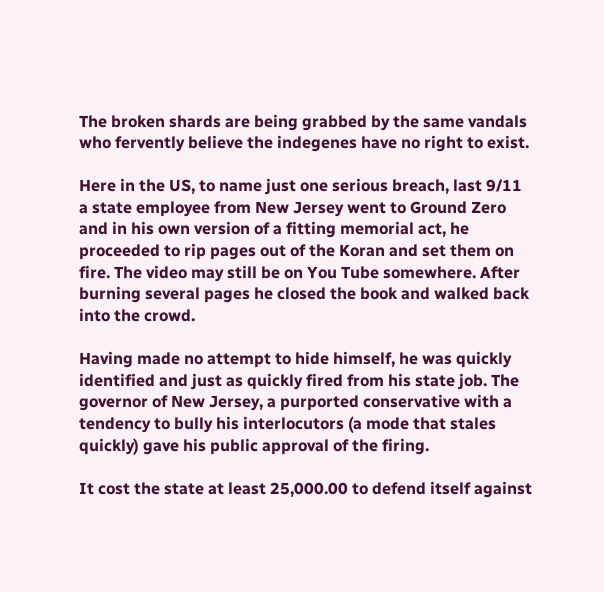The broken shards are being grabbed by the same vandals who fervently believe the indegenes have no right to exist.

Here in the US, to name just one serious breach, last 9/11 a state employee from New Jersey went to Ground Zero and in his own version of a fitting memorial act, he proceeded to rip pages out of the Koran and set them on fire. The video may still be on You Tube somewhere. After burning several pages he closed the book and walked back into the crowd.

Having made no attempt to hide himself, he was quickly identified and just as quickly fired from his state job. The governor of New Jersey, a purported conservative with a tendency to bully his interlocutors (a mode that stales quickly) gave his public approval of the firing.

It cost the state at least 25,000.00 to defend itself against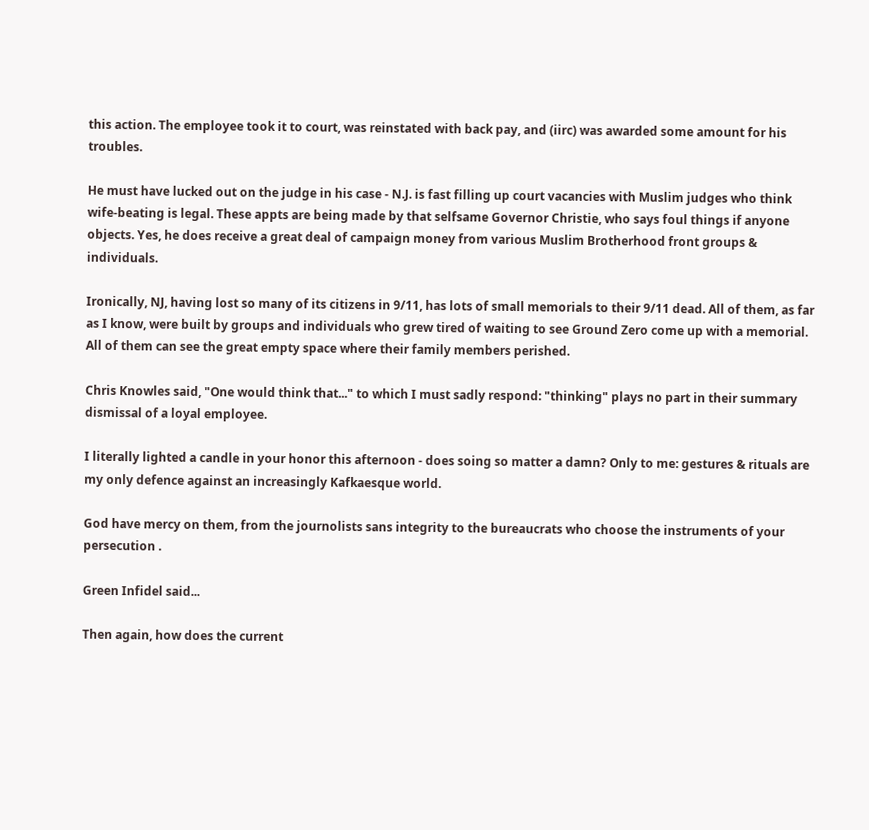this action. The employee took it to court, was reinstated with back pay, and (iirc) was awarded some amount for his troubles.

He must have lucked out on the judge in his case - N.J. is fast filling up court vacancies with Muslim judges who think wife-beating is legal. These appts are being made by that selfsame Governor Christie, who says foul things if anyone objects. Yes, he does receive a great deal of campaign money from various Muslim Brotherhood front groups & individuals.

Ironically, NJ, having lost so many of its citizens in 9/11, has lots of small memorials to their 9/11 dead. All of them, as far as I know, were built by groups and individuals who grew tired of waiting to see Ground Zero come up with a memorial. All of them can see the great empty space where their family members perished.

Chris Knowles said, "One would think that..." to which I must sadly respond: "thinking" plays no part in their summary dismissal of a loyal employee.

I literally lighted a candle in your honor this afternoon - does soing so matter a damn? Only to me: gestures & rituals are my only defence against an increasingly Kafkaesque world.

God have mercy on them, from the journolists sans integrity to the bureaucrats who choose the instruments of your persecution .

Green Infidel said...

Then again, how does the current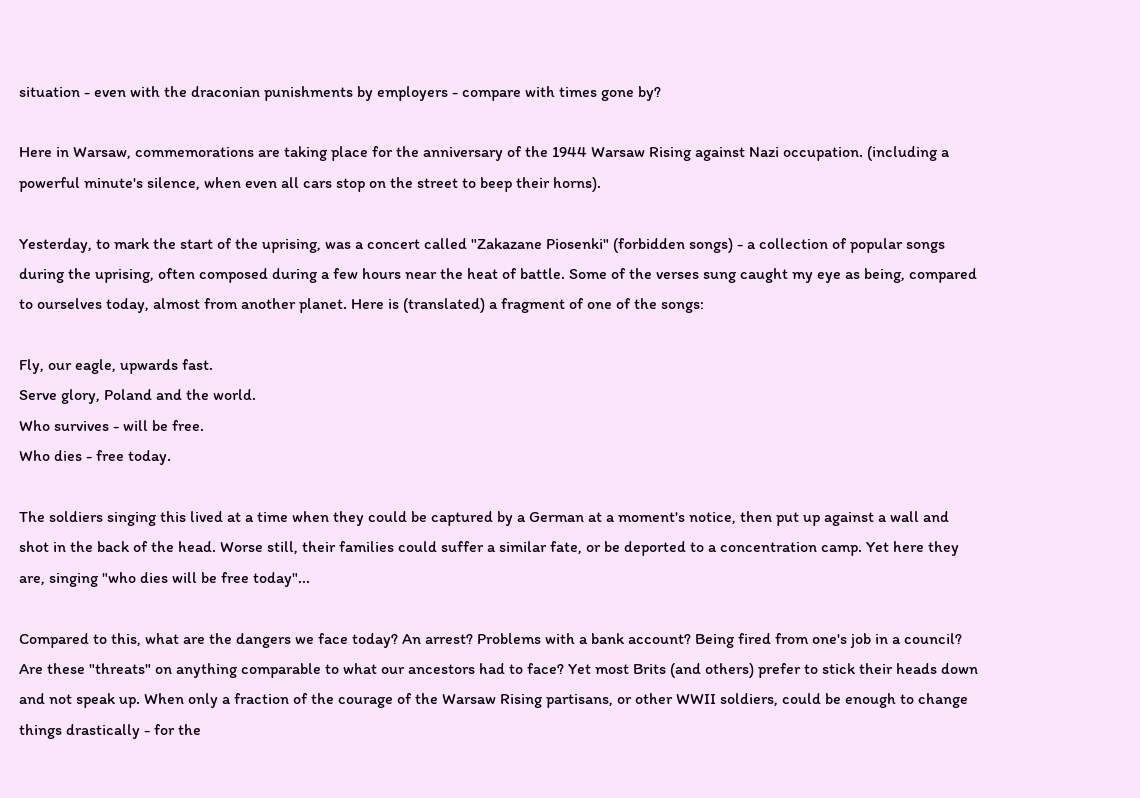situation - even with the draconian punishments by employers - compare with times gone by?

Here in Warsaw, commemorations are taking place for the anniversary of the 1944 Warsaw Rising against Nazi occupation. (including a powerful minute's silence, when even all cars stop on the street to beep their horns).

Yesterday, to mark the start of the uprising, was a concert called "Zakazane Piosenki" (forbidden songs) - a collection of popular songs during the uprising, often composed during a few hours near the heat of battle. Some of the verses sung caught my eye as being, compared to ourselves today, almost from another planet. Here is (translated) a fragment of one of the songs:

Fly, our eagle, upwards fast.
Serve glory, Poland and the world.
Who survives - will be free.
Who dies - free today.

The soldiers singing this lived at a time when they could be captured by a German at a moment's notice, then put up against a wall and shot in the back of the head. Worse still, their families could suffer a similar fate, or be deported to a concentration camp. Yet here they are, singing "who dies will be free today"...

Compared to this, what are the dangers we face today? An arrest? Problems with a bank account? Being fired from one's job in a council? Are these "threats" on anything comparable to what our ancestors had to face? Yet most Brits (and others) prefer to stick their heads down and not speak up. When only a fraction of the courage of the Warsaw Rising partisans, or other WWII soldiers, could be enough to change things drastically - for the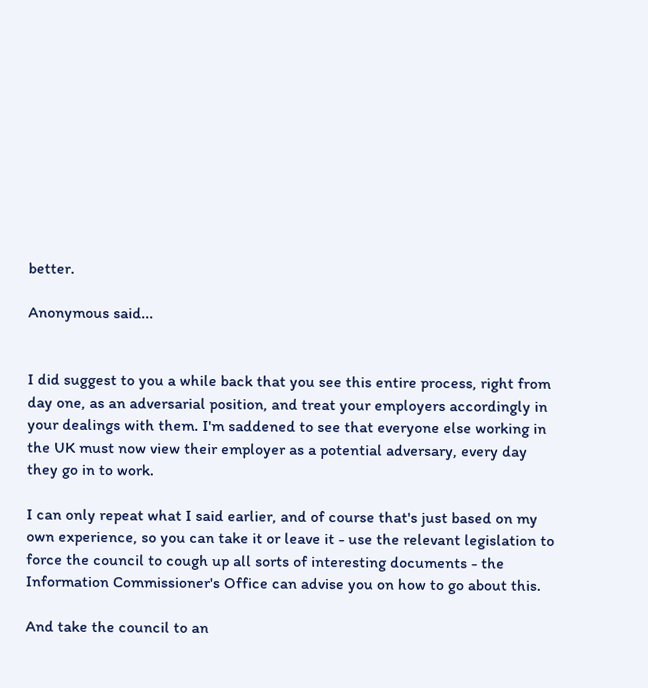better.

Anonymous said...


I did suggest to you a while back that you see this entire process, right from day one, as an adversarial position, and treat your employers accordingly in your dealings with them. I'm saddened to see that everyone else working in the UK must now view their employer as a potential adversary, every day they go in to work.

I can only repeat what I said earlier, and of course that's just based on my own experience, so you can take it or leave it - use the relevant legislation to force the council to cough up all sorts of interesting documents - the Information Commissioner's Office can advise you on how to go about this.

And take the council to an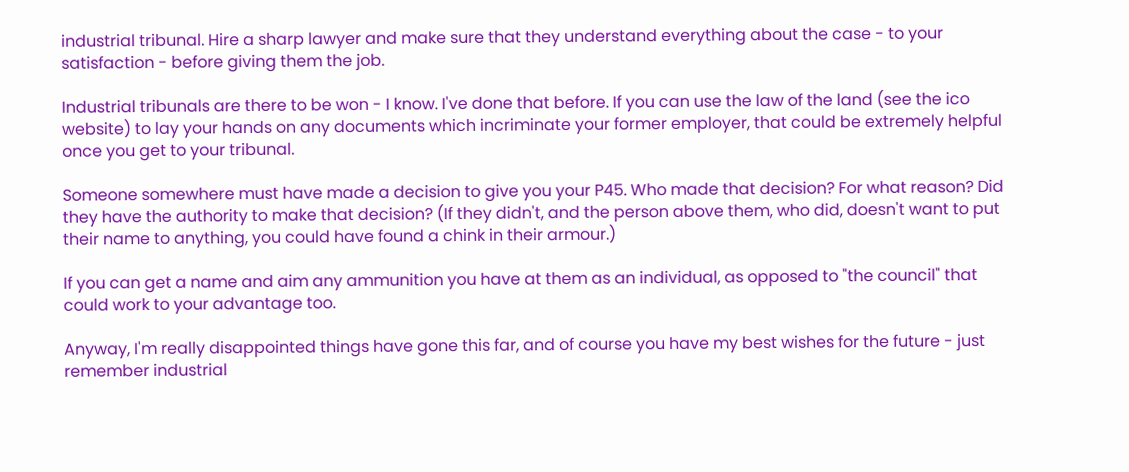industrial tribunal. Hire a sharp lawyer and make sure that they understand everything about the case - to your satisfaction - before giving them the job.

Industrial tribunals are there to be won - I know. I've done that before. If you can use the law of the land (see the ico website) to lay your hands on any documents which incriminate your former employer, that could be extremely helpful once you get to your tribunal.

Someone somewhere must have made a decision to give you your P45. Who made that decision? For what reason? Did they have the authority to make that decision? (If they didn't, and the person above them, who did, doesn't want to put their name to anything, you could have found a chink in their armour.)

If you can get a name and aim any ammunition you have at them as an individual, as opposed to "the council" that could work to your advantage too.

Anyway, I'm really disappointed things have gone this far, and of course you have my best wishes for the future - just remember industrial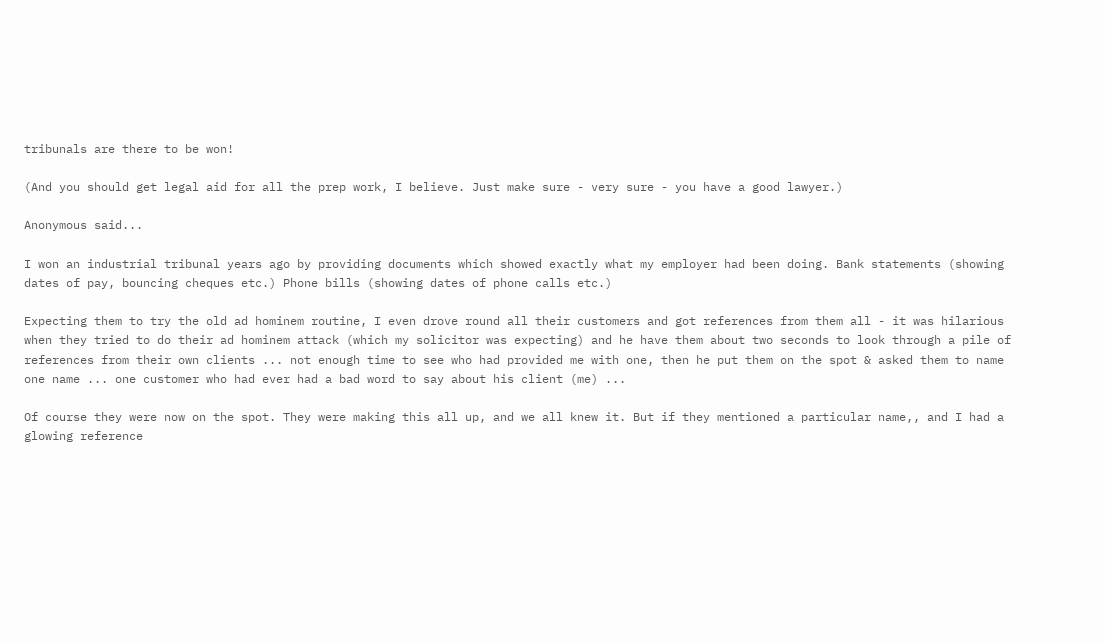tribunals are there to be won!

(And you should get legal aid for all the prep work, I believe. Just make sure - very sure - you have a good lawyer.)

Anonymous said...

I won an industrial tribunal years ago by providing documents which showed exactly what my employer had been doing. Bank statements (showing dates of pay, bouncing cheques etc.) Phone bills (showing dates of phone calls etc.)

Expecting them to try the old ad hominem routine, I even drove round all their customers and got references from them all - it was hilarious when they tried to do their ad hominem attack (which my solicitor was expecting) and he have them about two seconds to look through a pile of references from their own clients ... not enough time to see who had provided me with one, then he put them on the spot & asked them to name one name ... one customer who had ever had a bad word to say about his client (me) ...

Of course they were now on the spot. They were making this all up, and we all knew it. But if they mentioned a particular name,, and I had a glowing reference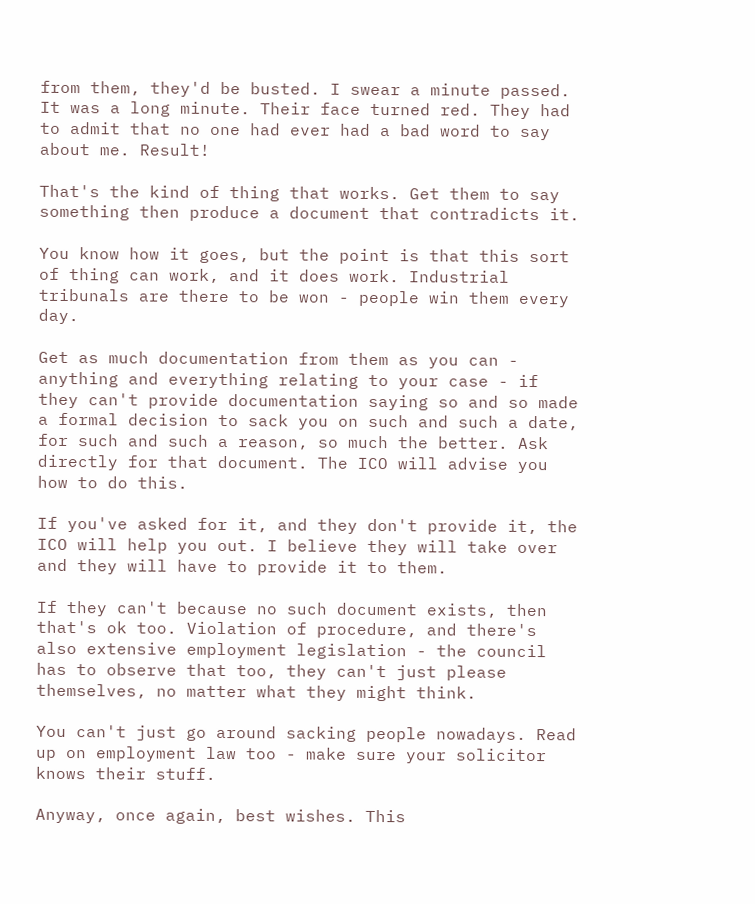from them, they'd be busted. I swear a minute passed. It was a long minute. Their face turned red. They had to admit that no one had ever had a bad word to say about me. Result!

That's the kind of thing that works. Get them to say something then produce a document that contradicts it.

You know how it goes, but the point is that this sort of thing can work, and it does work. Industrial tribunals are there to be won - people win them every day.

Get as much documentation from them as you can - anything and everything relating to your case - if they can't provide documentation saying so and so made a formal decision to sack you on such and such a date, for such and such a reason, so much the better. Ask directly for that document. The ICO will advise you how to do this.

If you've asked for it, and they don't provide it, the ICO will help you out. I believe they will take over and they will have to provide it to them.

If they can't because no such document exists, then that's ok too. Violation of procedure, and there's also extensive employment legislation - the council has to observe that too, they can't just please themselves, no matter what they might think.

You can't just go around sacking people nowadays. Read up on employment law too - make sure your solicitor knows their stuff.

Anyway, once again, best wishes. This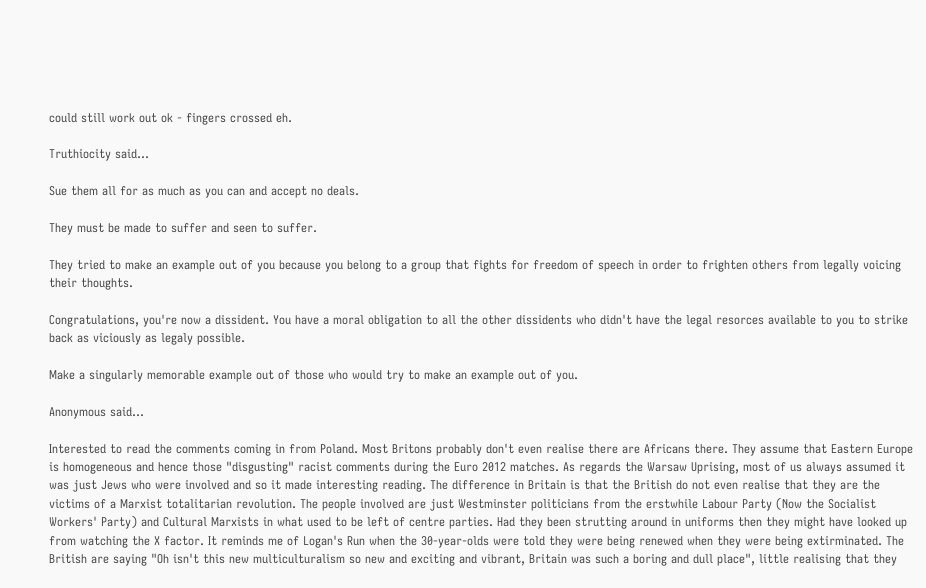could still work out ok - fingers crossed eh.

Truthiocity said...

Sue them all for as much as you can and accept no deals.

They must be made to suffer and seen to suffer.

They tried to make an example out of you because you belong to a group that fights for freedom of speech in order to frighten others from legally voicing their thoughts.

Congratulations, you're now a dissident. You have a moral obligation to all the other dissidents who didn't have the legal resorces available to you to strike back as viciously as legaly possible.

Make a singularly memorable example out of those who would try to make an example out of you.

Anonymous said...

Interested to read the comments coming in from Poland. Most Britons probably don't even realise there are Africans there. They assume that Eastern Europe is homogeneous and hence those "disgusting" racist comments during the Euro 2012 matches. As regards the Warsaw Uprising, most of us always assumed it was just Jews who were involved and so it made interesting reading. The difference in Britain is that the British do not even realise that they are the victims of a Marxist totalitarian revolution. The people involved are just Westminster politicians from the erstwhile Labour Party (Now the Socialist Workers' Party) and Cultural Marxists in what used to be left of centre parties. Had they been strutting around in uniforms then they might have looked up from watching the X factor. It reminds me of Logan's Run when the 30-year-olds were told they were being renewed when they were being extirminated. The British are saying "Oh isn't this new multiculturalism so new and exciting and vibrant, Britain was such a boring and dull place", little realising that they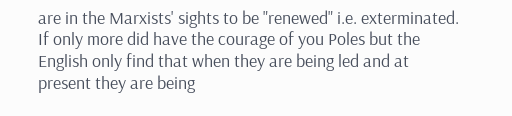are in the Marxists' sights to be "renewed" i.e. exterminated. If only more did have the courage of you Poles but the English only find that when they are being led and at present they are being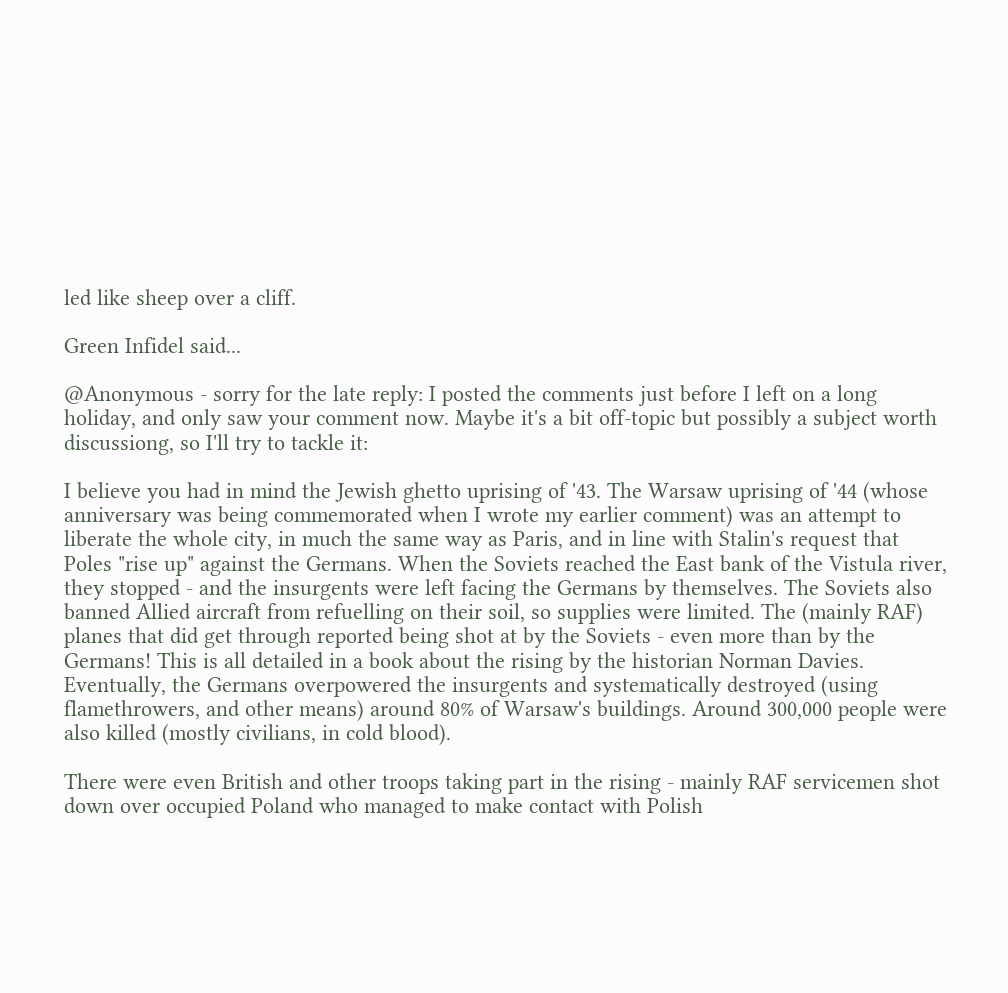led like sheep over a cliff.

Green Infidel said...

@Anonymous - sorry for the late reply: I posted the comments just before I left on a long holiday, and only saw your comment now. Maybe it's a bit off-topic but possibly a subject worth discussiong, so I'll try to tackle it:

I believe you had in mind the Jewish ghetto uprising of '43. The Warsaw uprising of '44 (whose anniversary was being commemorated when I wrote my earlier comment) was an attempt to liberate the whole city, in much the same way as Paris, and in line with Stalin's request that Poles "rise up" against the Germans. When the Soviets reached the East bank of the Vistula river, they stopped - and the insurgents were left facing the Germans by themselves. The Soviets also banned Allied aircraft from refuelling on their soil, so supplies were limited. The (mainly RAF) planes that did get through reported being shot at by the Soviets - even more than by the Germans! This is all detailed in a book about the rising by the historian Norman Davies. Eventually, the Germans overpowered the insurgents and systematically destroyed (using flamethrowers, and other means) around 80% of Warsaw's buildings. Around 300,000 people were also killed (mostly civilians, in cold blood).

There were even British and other troops taking part in the rising - mainly RAF servicemen shot down over occupied Poland who managed to make contact with Polish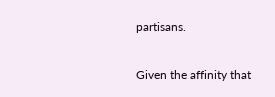partisans.

Given the affinity that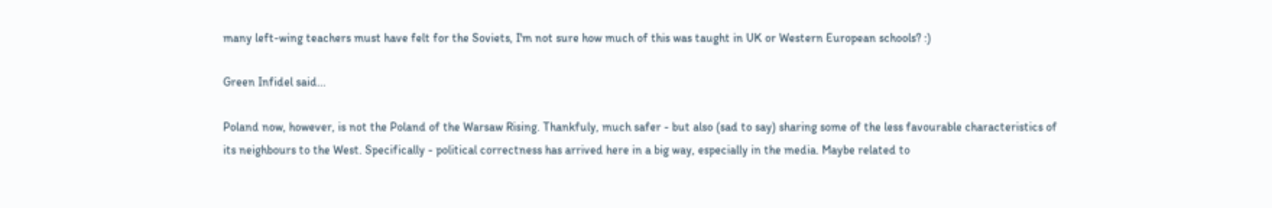many left-wing teachers must have felt for the Soviets, I'm not sure how much of this was taught in UK or Western European schools? :)

Green Infidel said...

Poland now, however, is not the Poland of the Warsaw Rising. Thankfuly, much safer - but also (sad to say) sharing some of the less favourable characteristics of its neighbours to the West. Specifically - political correctness has arrived here in a big way, especially in the media. Maybe related to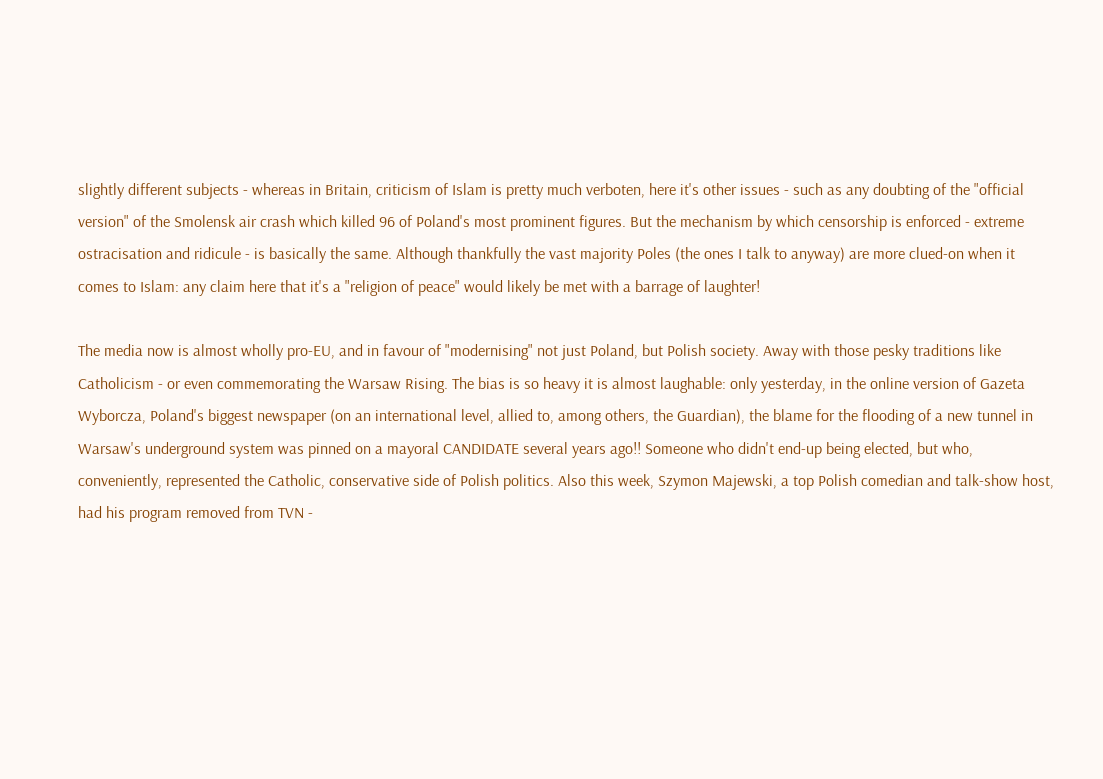slightly different subjects - whereas in Britain, criticism of Islam is pretty much verboten, here it's other issues - such as any doubting of the "official version" of the Smolensk air crash which killed 96 of Poland's most prominent figures. But the mechanism by which censorship is enforced - extreme ostracisation and ridicule - is basically the same. Although thankfully the vast majority Poles (the ones I talk to anyway) are more clued-on when it comes to Islam: any claim here that it's a "religion of peace" would likely be met with a barrage of laughter!

The media now is almost wholly pro-EU, and in favour of "modernising" not just Poland, but Polish society. Away with those pesky traditions like Catholicism - or even commemorating the Warsaw Rising. The bias is so heavy it is almost laughable: only yesterday, in the online version of Gazeta Wyborcza, Poland's biggest newspaper (on an international level, allied to, among others, the Guardian), the blame for the flooding of a new tunnel in Warsaw's underground system was pinned on a mayoral CANDIDATE several years ago!! Someone who didn't end-up being elected, but who, conveniently, represented the Catholic, conservative side of Polish politics. Also this week, Szymon Majewski, a top Polish comedian and talk-show host, had his program removed from TVN -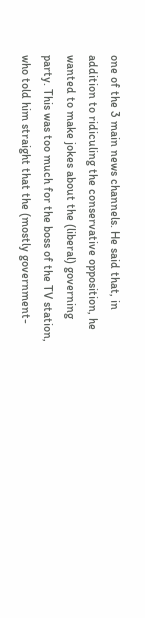one of the 3 main news channels. He said that, in addition to ridiculing the conservative opposition, he wanted to make jokes about the (liberal) governing party. This was too much for the boss of the TV station, who told him straight that the (mostly government-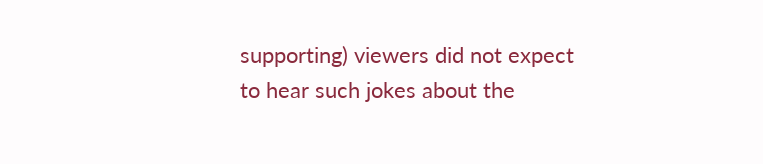supporting) viewers did not expect to hear such jokes about the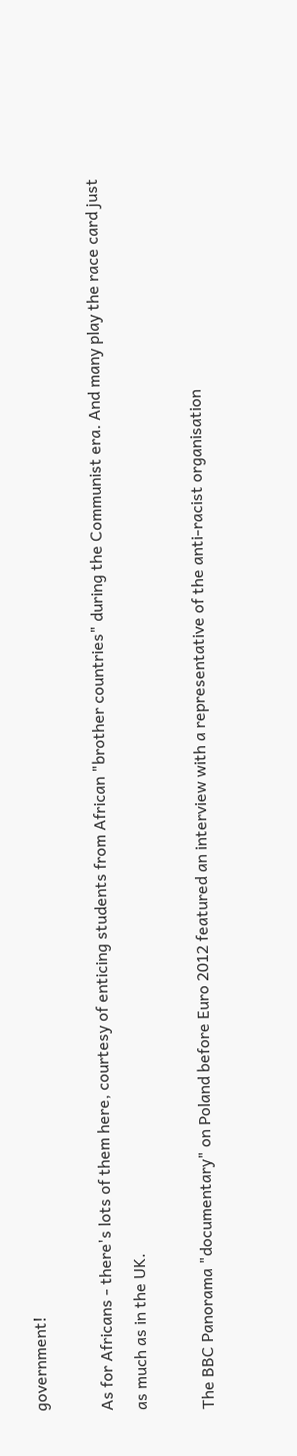government!

As for Africans - there's lots of them here, courtesy of enticing students from African "brother countries" during the Communist era. And many play the race card just as much as in the UK.

The BBC Panorama "documentary" on Poland before Euro 2012 featured an interview with a representative of the anti-racist organisation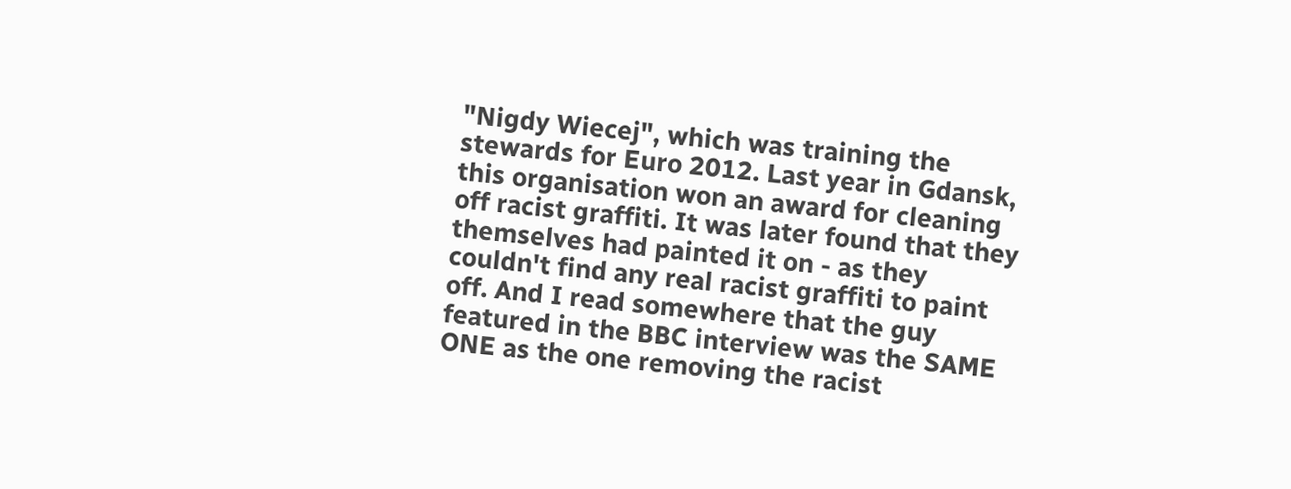"Nigdy Wiecej", which was training the stewards for Euro 2012. Last year in Gdansk, this organisation won an award for cleaning off racist graffiti. It was later found that they themselves had painted it on - as they couldn't find any real racist graffiti to paint off. And I read somewhere that the guy featured in the BBC interview was the SAME ONE as the one removing the racist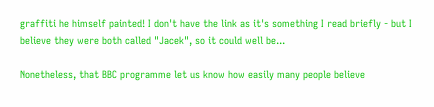graffiti he himself painted! I don't have the link as it's something I read briefly - but I believe they were both called "Jacek", so it could well be...

Nonetheless, that BBC programme let us know how easily many people believe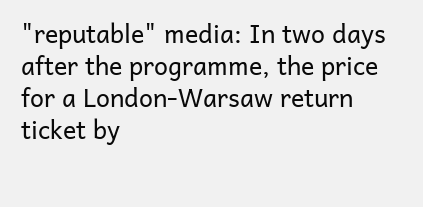"reputable" media: In two days after the programme, the price for a London-Warsaw return ticket by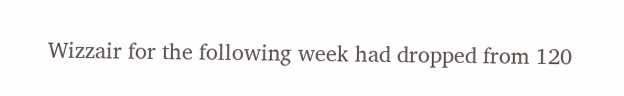Wizzair for the following week had dropped from 120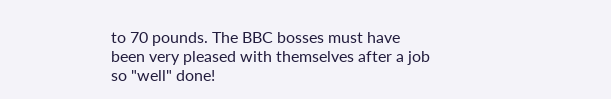to 70 pounds. The BBC bosses must have been very pleased with themselves after a job so "well" done!